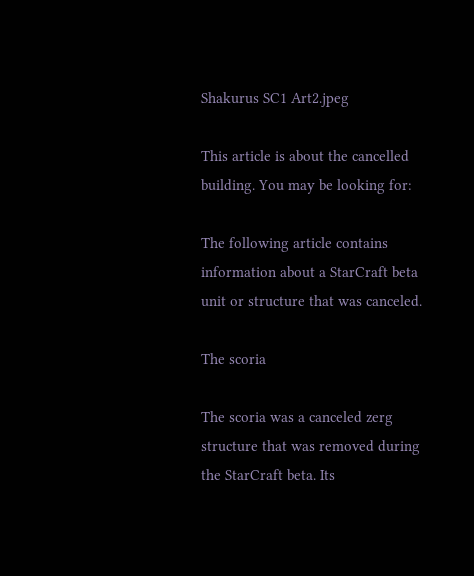Shakurus SC1 Art2.jpeg

This article is about the cancelled building. You may be looking for:

The following article contains information about a StarCraft beta unit or structure that was canceled.

The scoria

The scoria was a canceled zerg structure that was removed during the StarCraft beta. Its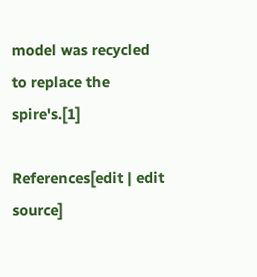model was recycled to replace the spire's.[1]

References[edit | edit source]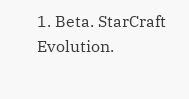1. Beta. StarCraft Evolution.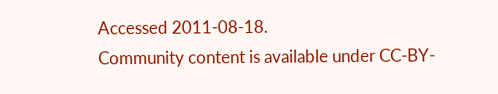Accessed 2011-08-18.
Community content is available under CC-BY-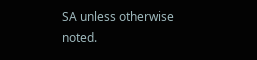SA unless otherwise noted.